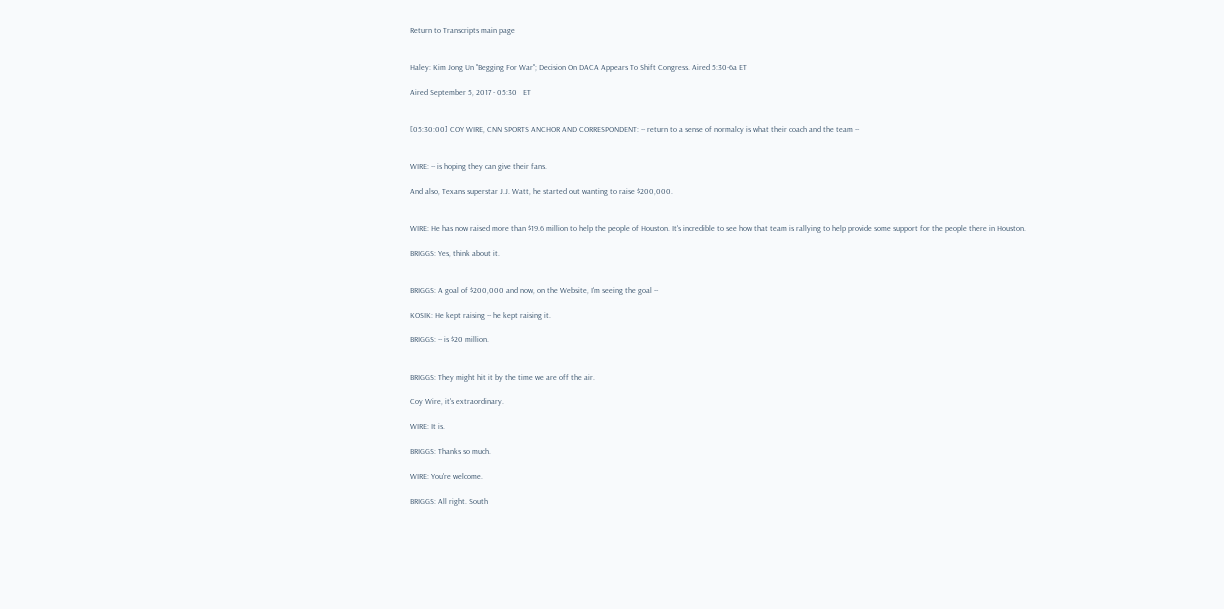Return to Transcripts main page


Haley: Kim Jong Un "Begging For War"; Decision On DACA Appears To Shift Congress. Aired 5:30-6a ET

Aired September 5, 2017 - 05:30   ET


[05:30:00] COY WIRE, CNN SPORTS ANCHOR AND CORRESPONDENT: -- return to a sense of normalcy is what their coach and the team --


WIRE: -- is hoping they can give their fans.

And also, Texans superstar J.J. Watt, he started out wanting to raise $200,000.


WIRE: He has now raised more than $19.6 million to help the people of Houston. It's incredible to see how that team is rallying to help provide some support for the people there in Houston.

BRIGGS: Yes, think about it.


BRIGGS: A goal of $200,000 and now, on the Website, I'm seeing the goal --

KOSIK: He kept raising -- he kept raising it.

BRIGGS: -- is $20 million.


BRIGGS: They might hit it by the time we are off the air.

Coy Wire, it's extraordinary.

WIRE: It is.

BRIGGS: Thanks so much.

WIRE: You're welcome.

BRIGGS: All right. South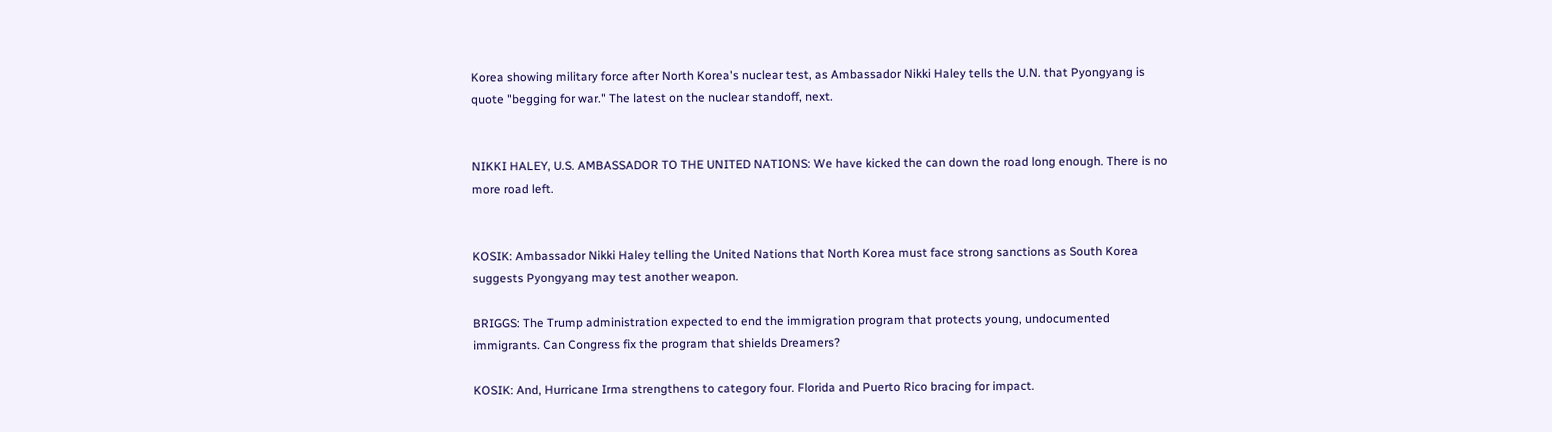Korea showing military force after North Korea's nuclear test, as Ambassador Nikki Haley tells the U.N. that Pyongyang is quote "begging for war." The latest on the nuclear standoff, next.


NIKKI HALEY, U.S. AMBASSADOR TO THE UNITED NATIONS: We have kicked the can down the road long enough. There is no more road left.


KOSIK: Ambassador Nikki Haley telling the United Nations that North Korea must face strong sanctions as South Korea suggests Pyongyang may test another weapon.

BRIGGS: The Trump administration expected to end the immigration program that protects young, undocumented immigrants. Can Congress fix the program that shields Dreamers?

KOSIK: And, Hurricane Irma strengthens to category four. Florida and Puerto Rico bracing for impact.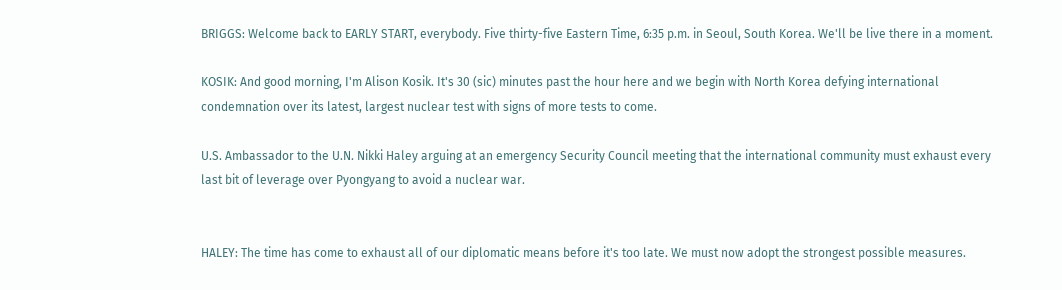BRIGGS: Welcome back to EARLY START, everybody. Five thirty-five Eastern Time, 6:35 p.m. in Seoul, South Korea. We'll be live there in a moment.

KOSIK: And good morning, I'm Alison Kosik. It's 30 (sic) minutes past the hour here and we begin with North Korea defying international condemnation over its latest, largest nuclear test with signs of more tests to come.

U.S. Ambassador to the U.N. Nikki Haley arguing at an emergency Security Council meeting that the international community must exhaust every last bit of leverage over Pyongyang to avoid a nuclear war.


HALEY: The time has come to exhaust all of our diplomatic means before it's too late. We must now adopt the strongest possible measures.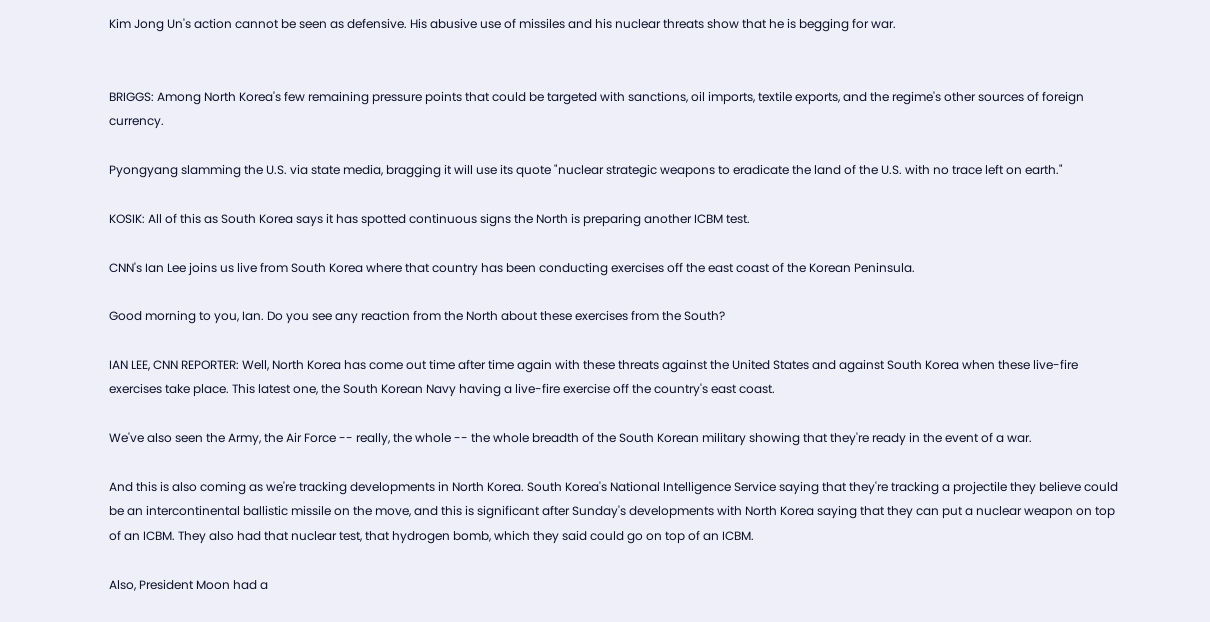Kim Jong Un's action cannot be seen as defensive. His abusive use of missiles and his nuclear threats show that he is begging for war.


BRIGGS: Among North Korea's few remaining pressure points that could be targeted with sanctions, oil imports, textile exports, and the regime's other sources of foreign currency.

Pyongyang slamming the U.S. via state media, bragging it will use its quote "nuclear strategic weapons to eradicate the land of the U.S. with no trace left on earth."

KOSIK: All of this as South Korea says it has spotted continuous signs the North is preparing another ICBM test.

CNN's Ian Lee joins us live from South Korea where that country has been conducting exercises off the east coast of the Korean Peninsula.

Good morning to you, Ian. Do you see any reaction from the North about these exercises from the South?

IAN LEE, CNN REPORTER: Well, North Korea has come out time after time again with these threats against the United States and against South Korea when these live-fire exercises take place. This latest one, the South Korean Navy having a live-fire exercise off the country's east coast.

We've also seen the Army, the Air Force -- really, the whole -- the whole breadth of the South Korean military showing that they're ready in the event of a war.

And this is also coming as we're tracking developments in North Korea. South Korea's National Intelligence Service saying that they're tracking a projectile they believe could be an intercontinental ballistic missile on the move, and this is significant after Sunday's developments with North Korea saying that they can put a nuclear weapon on top of an ICBM. They also had that nuclear test, that hydrogen bomb, which they said could go on top of an ICBM.

Also, President Moon had a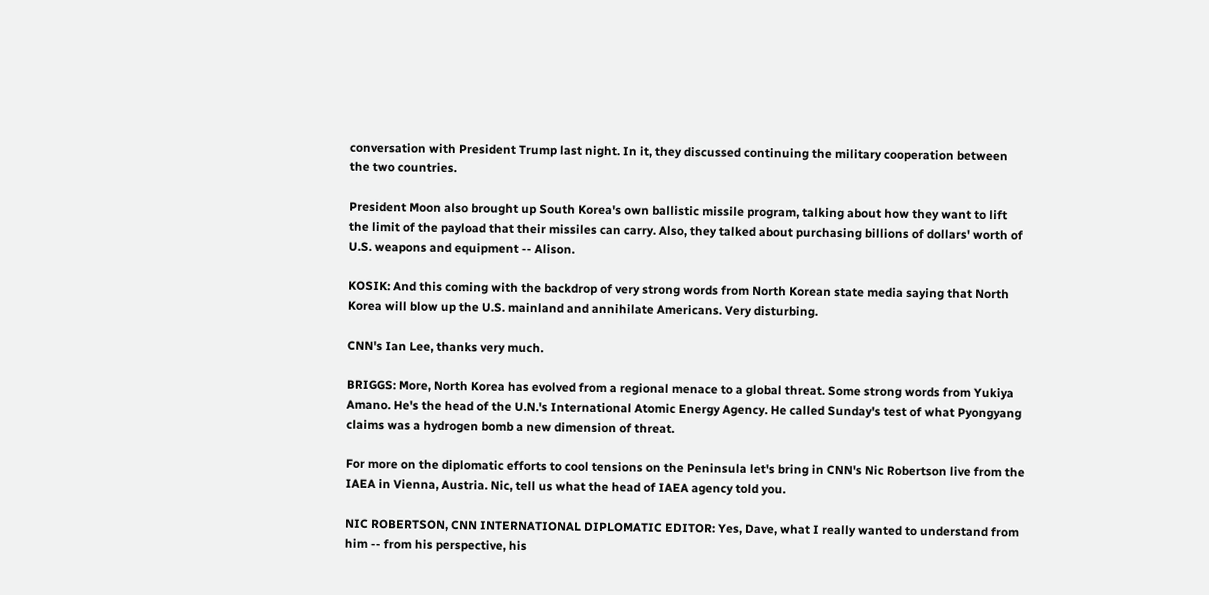conversation with President Trump last night. In it, they discussed continuing the military cooperation between the two countries.

President Moon also brought up South Korea's own ballistic missile program, talking about how they want to lift the limit of the payload that their missiles can carry. Also, they talked about purchasing billions of dollars' worth of U.S. weapons and equipment -- Alison.

KOSIK: And this coming with the backdrop of very strong words from North Korean state media saying that North Korea will blow up the U.S. mainland and annihilate Americans. Very disturbing.

CNN's Ian Lee, thanks very much.

BRIGGS: More, North Korea has evolved from a regional menace to a global threat. Some strong words from Yukiya Amano. He's the head of the U.N.'s International Atomic Energy Agency. He called Sunday's test of what Pyongyang claims was a hydrogen bomb a new dimension of threat.

For more on the diplomatic efforts to cool tensions on the Peninsula let's bring in CNN's Nic Robertson live from the IAEA in Vienna, Austria. Nic, tell us what the head of IAEA agency told you.

NIC ROBERTSON, CNN INTERNATIONAL DIPLOMATIC EDITOR: Yes, Dave, what I really wanted to understand from him -- from his perspective, his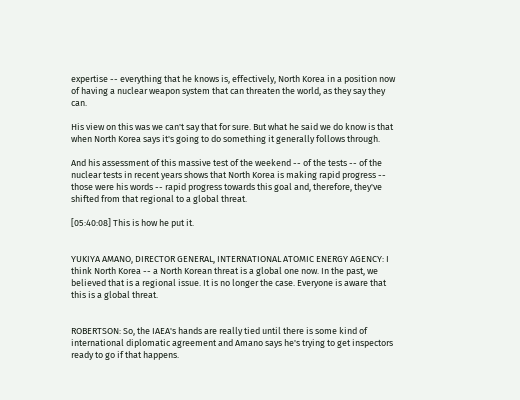expertise -- everything that he knows is, effectively, North Korea in a position now of having a nuclear weapon system that can threaten the world, as they say they can.

His view on this was we can't say that for sure. But what he said we do know is that when North Korea says it's going to do something it generally follows through.

And his assessment of this massive test of the weekend -- of the tests -- of the nuclear tests in recent years shows that North Korea is making rapid progress -- those were his words -- rapid progress towards this goal and, therefore, they've shifted from that regional to a global threat.

[05:40:08] This is how he put it.


YUKIYA AMANO, DIRECTOR GENERAL, INTERNATIONAL ATOMIC ENERGY AGENCY: I think North Korea -- a North Korean threat is a global one now. In the past, we believed that is a regional issue. It is no longer the case. Everyone is aware that this is a global threat.


ROBERTSON: So, the IAEA's hands are really tied until there is some kind of international diplomatic agreement and Amano says he's trying to get inspectors ready to go if that happens.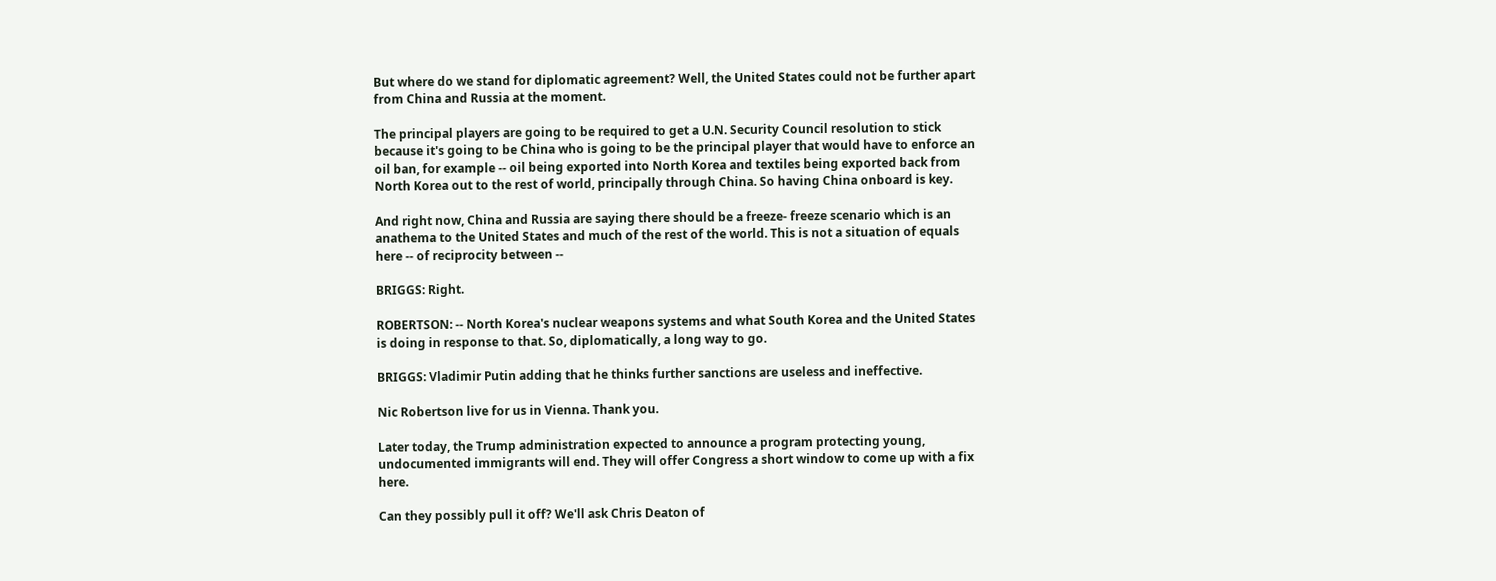But where do we stand for diplomatic agreement? Well, the United States could not be further apart from China and Russia at the moment.

The principal players are going to be required to get a U.N. Security Council resolution to stick because it's going to be China who is going to be the principal player that would have to enforce an oil ban, for example -- oil being exported into North Korea and textiles being exported back from North Korea out to the rest of world, principally through China. So having China onboard is key.

And right now, China and Russia are saying there should be a freeze- freeze scenario which is an anathema to the United States and much of the rest of the world. This is not a situation of equals here -- of reciprocity between --

BRIGGS: Right.

ROBERTSON: -- North Korea's nuclear weapons systems and what South Korea and the United States is doing in response to that. So, diplomatically, a long way to go.

BRIGGS: Vladimir Putin adding that he thinks further sanctions are useless and ineffective.

Nic Robertson live for us in Vienna. Thank you.

Later today, the Trump administration expected to announce a program protecting young, undocumented immigrants will end. They will offer Congress a short window to come up with a fix here.

Can they possibly pull it off? We'll ask Chris Deaton of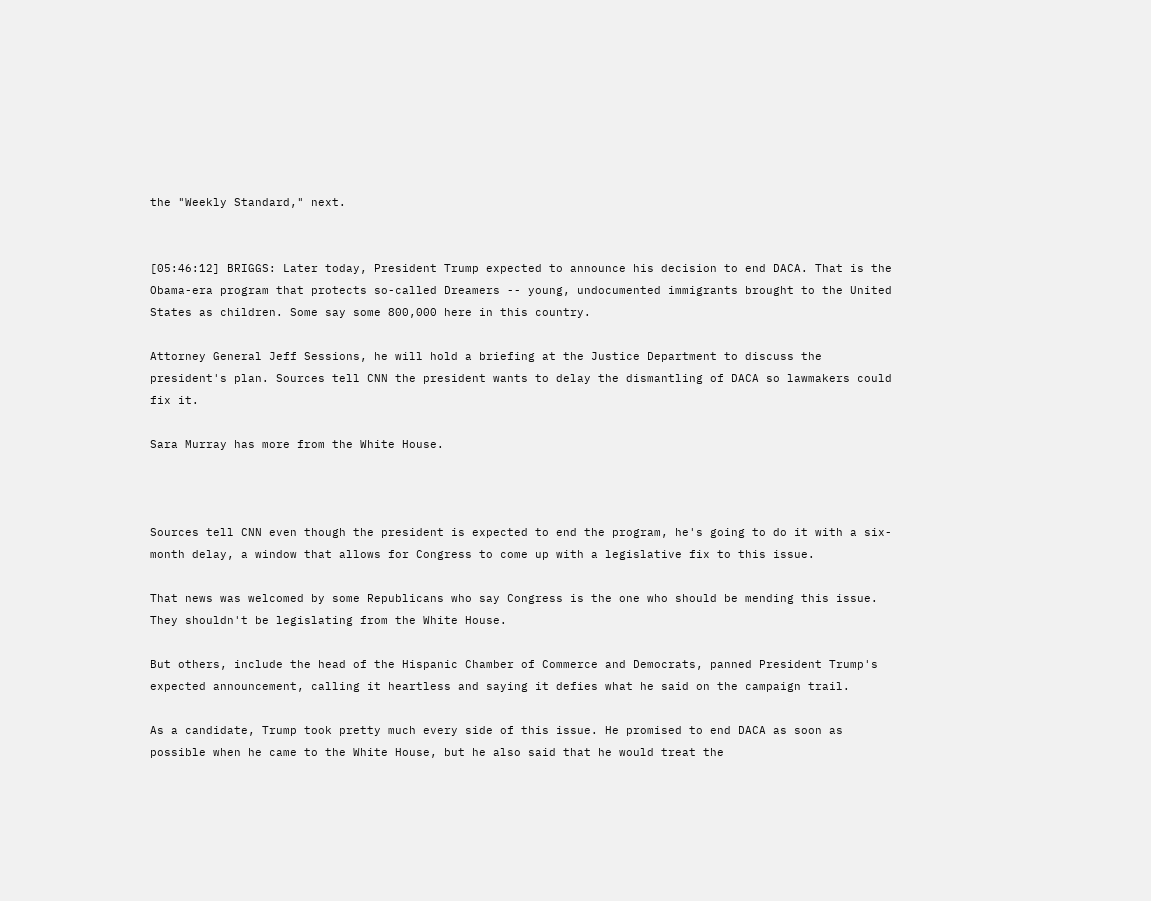the "Weekly Standard," next.


[05:46:12] BRIGGS: Later today, President Trump expected to announce his decision to end DACA. That is the Obama-era program that protects so-called Dreamers -- young, undocumented immigrants brought to the United States as children. Some say some 800,000 here in this country.

Attorney General Jeff Sessions, he will hold a briefing at the Justice Department to discuss the president's plan. Sources tell CNN the president wants to delay the dismantling of DACA so lawmakers could fix it.

Sara Murray has more from the White House.



Sources tell CNN even though the president is expected to end the program, he's going to do it with a six-month delay, a window that allows for Congress to come up with a legislative fix to this issue.

That news was welcomed by some Republicans who say Congress is the one who should be mending this issue. They shouldn't be legislating from the White House.

But others, include the head of the Hispanic Chamber of Commerce and Democrats, panned President Trump's expected announcement, calling it heartless and saying it defies what he said on the campaign trail.

As a candidate, Trump took pretty much every side of this issue. He promised to end DACA as soon as possible when he came to the White House, but he also said that he would treat the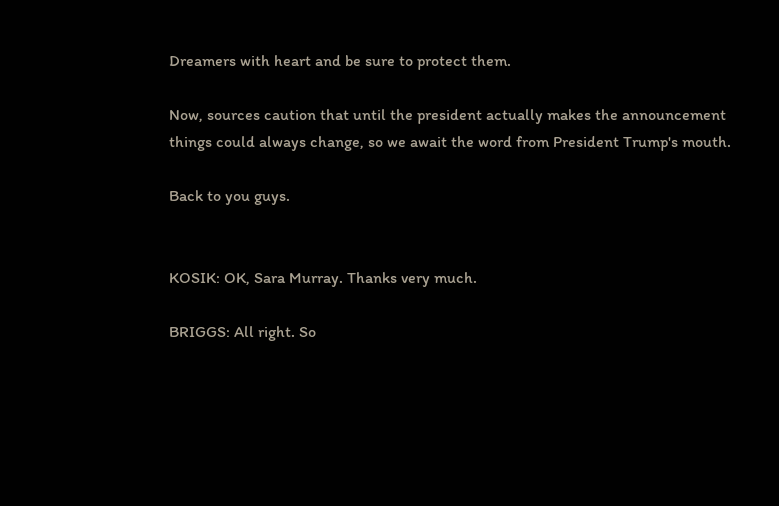Dreamers with heart and be sure to protect them.

Now, sources caution that until the president actually makes the announcement things could always change, so we await the word from President Trump's mouth.

Back to you guys.


KOSIK: OK, Sara Murray. Thanks very much.

BRIGGS: All right. So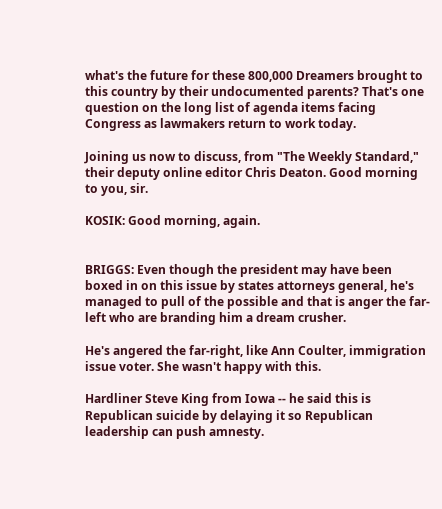what's the future for these 800,000 Dreamers brought to this country by their undocumented parents? That's one question on the long list of agenda items facing Congress as lawmakers return to work today.

Joining us now to discuss, from "The Weekly Standard," their deputy online editor Chris Deaton. Good morning to you, sir.

KOSIK: Good morning, again.


BRIGGS: Even though the president may have been boxed in on this issue by states attorneys general, he's managed to pull of the possible and that is anger the far-left who are branding him a dream crusher.

He's angered the far-right, like Ann Coulter, immigration issue voter. She wasn't happy with this.

Hardliner Steve King from Iowa -- he said this is Republican suicide by delaying it so Republican leadership can push amnesty.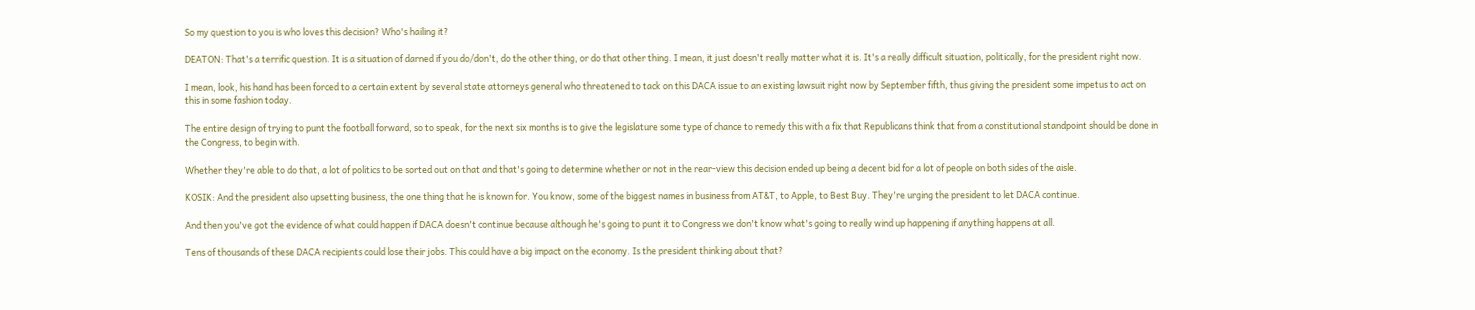So my question to you is who loves this decision? Who's hailing it?

DEATON: That's a terrific question. It is a situation of darned if you do/don't, do the other thing, or do that other thing. I mean, it just doesn't really matter what it is. It's a really difficult situation, politically, for the president right now.

I mean, look, his hand has been forced to a certain extent by several state attorneys general who threatened to tack on this DACA issue to an existing lawsuit right now by September fifth, thus giving the president some impetus to act on this in some fashion today.

The entire design of trying to punt the football forward, so to speak, for the next six months is to give the legislature some type of chance to remedy this with a fix that Republicans think that from a constitutional standpoint should be done in the Congress, to begin with.

Whether they're able to do that, a lot of politics to be sorted out on that and that's going to determine whether or not in the rear-view this decision ended up being a decent bid for a lot of people on both sides of the aisle.

KOSIK: And the president also upsetting business, the one thing that he is known for. You know, some of the biggest names in business from AT&T, to Apple, to Best Buy. They're urging the president to let DACA continue.

And then you've got the evidence of what could happen if DACA doesn't continue because although he's going to punt it to Congress we don't know what's going to really wind up happening if anything happens at all.

Tens of thousands of these DACA recipients could lose their jobs. This could have a big impact on the economy. Is the president thinking about that?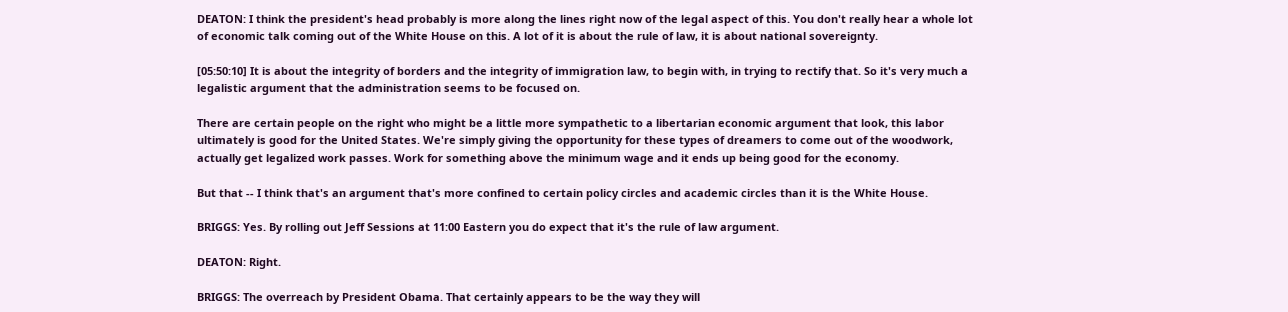DEATON: I think the president's head probably is more along the lines right now of the legal aspect of this. You don't really hear a whole lot of economic talk coming out of the White House on this. A lot of it is about the rule of law, it is about national sovereignty.

[05:50:10] It is about the integrity of borders and the integrity of immigration law, to begin with, in trying to rectify that. So it's very much a legalistic argument that the administration seems to be focused on.

There are certain people on the right who might be a little more sympathetic to a libertarian economic argument that look, this labor ultimately is good for the United States. We're simply giving the opportunity for these types of dreamers to come out of the woodwork, actually get legalized work passes. Work for something above the minimum wage and it ends up being good for the economy.

But that -- I think that's an argument that's more confined to certain policy circles and academic circles than it is the White House.

BRIGGS: Yes. By rolling out Jeff Sessions at 11:00 Eastern you do expect that it's the rule of law argument.

DEATON: Right.

BRIGGS: The overreach by President Obama. That certainly appears to be the way they will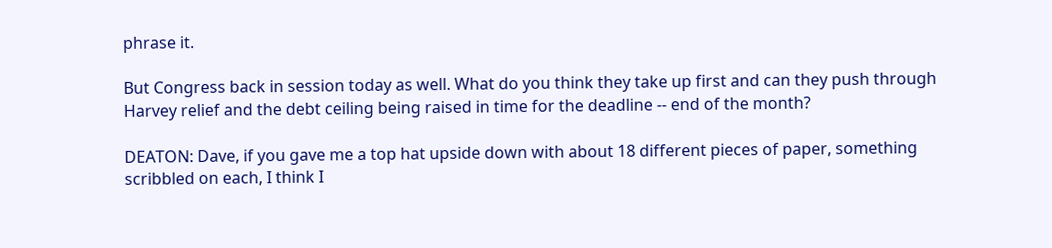phrase it.

But Congress back in session today as well. What do you think they take up first and can they push through Harvey relief and the debt ceiling being raised in time for the deadline -- end of the month?

DEATON: Dave, if you gave me a top hat upside down with about 18 different pieces of paper, something scribbled on each, I think I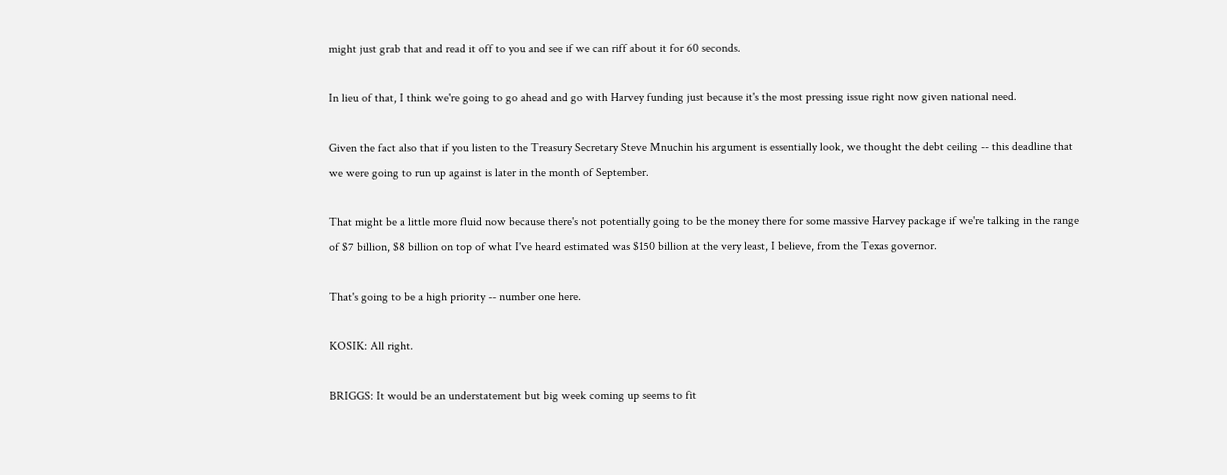might just grab that and read it off to you and see if we can riff about it for 60 seconds.

In lieu of that, I think we're going to go ahead and go with Harvey funding just because it's the most pressing issue right now given national need.

Given the fact also that if you listen to the Treasury Secretary Steve Mnuchin his argument is essentially look, we thought the debt ceiling -- this deadline that we were going to run up against is later in the month of September.

That might be a little more fluid now because there's not potentially going to be the money there for some massive Harvey package if we're talking in the range of $7 billion, $8 billion on top of what I've heard estimated was $150 billion at the very least, I believe, from the Texas governor.

That's going to be a high priority -- number one here.

KOSIK: All right.

BRIGGS: It would be an understatement but big week coming up seems to fit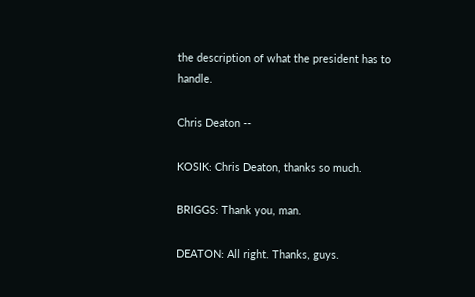the description of what the president has to handle.

Chris Deaton --

KOSIK: Chris Deaton, thanks so much.

BRIGGS: Thank you, man.

DEATON: All right. Thanks, guys.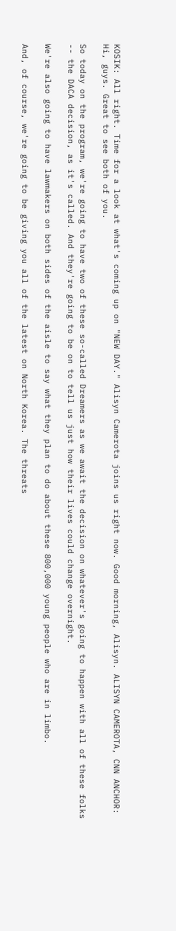KOSIK: All right. Time for a look at what's coming up on "NEW DAY." Alisyn Camerota joins us right now. Good morning, Alisyn. ALISYN CAMEROTA, CNN ANCHOR: Hi, guys. Great to see both of you.

So today on the program, we're going to have two of these so-called Dreamers as we await the decision on whatever's going to happen with all of these folks -- the DACA decision, as it's called. And they're going to be on to tell us just how their lives could change overnight.

We're also going to have lawmakers on both sides of the aisle to say what they plan to do about these 800,000 young people who are in limbo.

And, of course, we're going to be giving you all of the latest on North Korea. The threats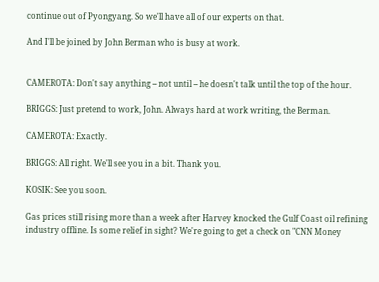continue out of Pyongyang. So we'll have all of our experts on that.

And I'll be joined by John Berman who is busy at work.


CAMEROTA: Don't say anything -- not until -- he doesn't talk until the top of the hour.

BRIGGS: Just pretend to work, John. Always hard at work writing, the Berman.

CAMEROTA: Exactly.

BRIGGS: All right. We'll see you in a bit. Thank you.

KOSIK: See you soon.

Gas prices still rising more than a week after Harvey knocked the Gulf Coast oil refining industry offline. Is some relief in sight? We're going to get a check on "CNN Money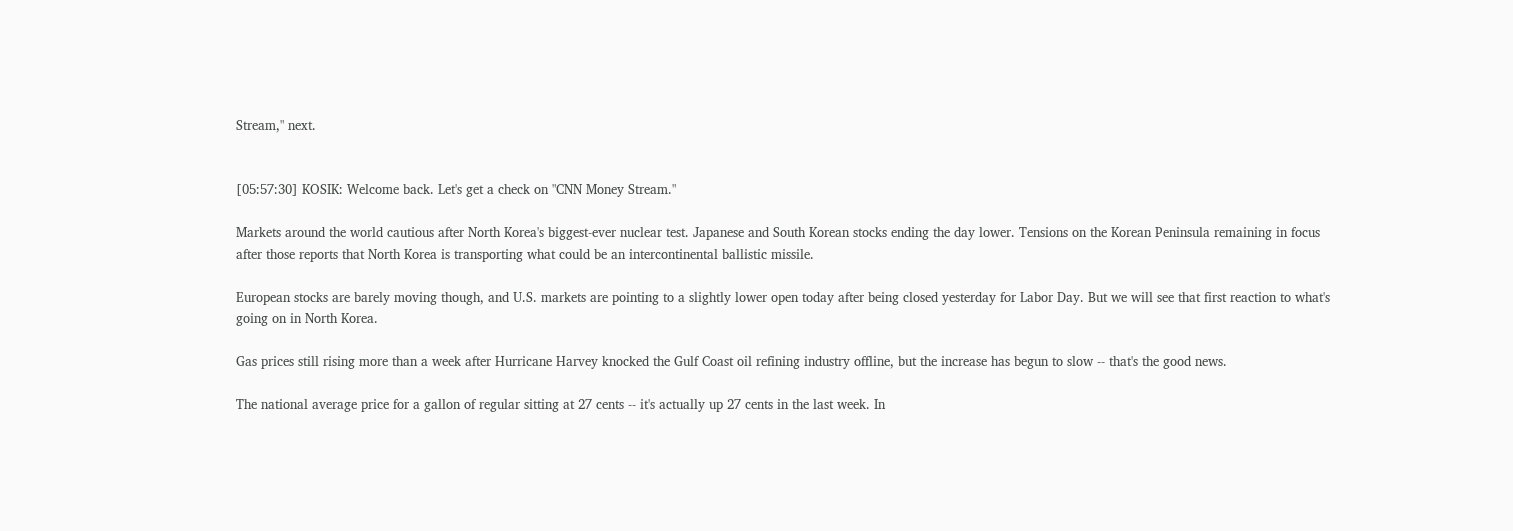Stream," next.


[05:57:30] KOSIK: Welcome back. Let's get a check on "CNN Money Stream."

Markets around the world cautious after North Korea's biggest-ever nuclear test. Japanese and South Korean stocks ending the day lower. Tensions on the Korean Peninsula remaining in focus after those reports that North Korea is transporting what could be an intercontinental ballistic missile.

European stocks are barely moving though, and U.S. markets are pointing to a slightly lower open today after being closed yesterday for Labor Day. But we will see that first reaction to what's going on in North Korea.

Gas prices still rising more than a week after Hurricane Harvey knocked the Gulf Coast oil refining industry offline, but the increase has begun to slow -- that's the good news.

The national average price for a gallon of regular sitting at 27 cents -- it's actually up 27 cents in the last week. In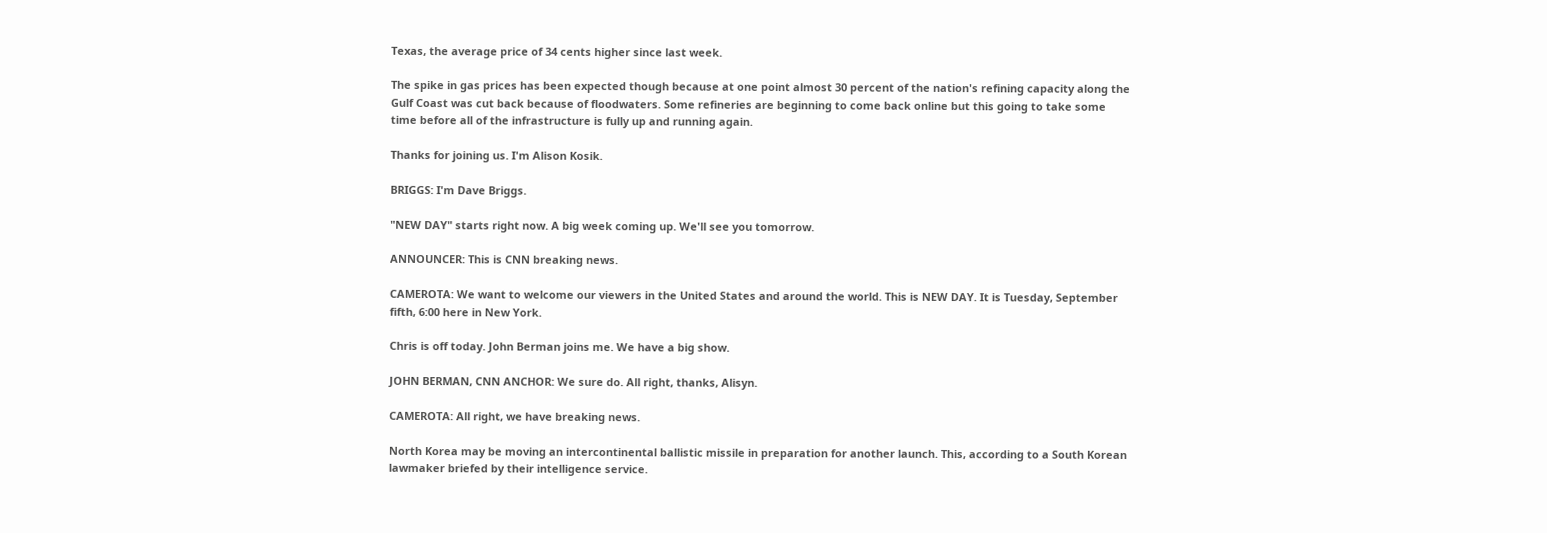Texas, the average price of 34 cents higher since last week.

The spike in gas prices has been expected though because at one point almost 30 percent of the nation's refining capacity along the Gulf Coast was cut back because of floodwaters. Some refineries are beginning to come back online but this going to take some time before all of the infrastructure is fully up and running again.

Thanks for joining us. I'm Alison Kosik.

BRIGGS: I'm Dave Briggs.

"NEW DAY" starts right now. A big week coming up. We'll see you tomorrow.

ANNOUNCER: This is CNN breaking news.

CAMEROTA: We want to welcome our viewers in the United States and around the world. This is NEW DAY. It is Tuesday, September fifth, 6:00 here in New York.

Chris is off today. John Berman joins me. We have a big show.

JOHN BERMAN, CNN ANCHOR: We sure do. All right, thanks, Alisyn.

CAMEROTA: All right, we have breaking news.

North Korea may be moving an intercontinental ballistic missile in preparation for another launch. This, according to a South Korean lawmaker briefed by their intelligence service.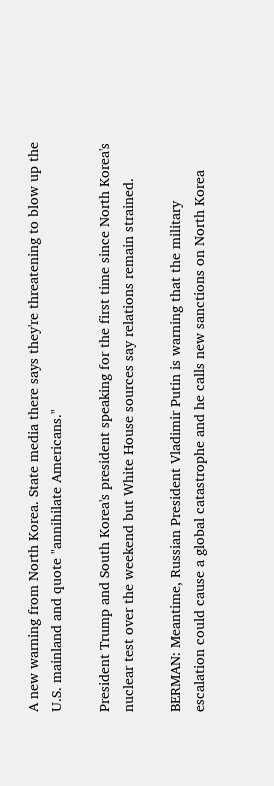A new warning from North Korea. State media there says they're threatening to blow up the U.S. mainland and quote "annihilate Americans."

President Trump and South Korea's president speaking for the first time since North Korea's nuclear test over the weekend but White House sources say relations remain strained.

BERMAN: Meantime, Russian President Vladimir Putin is warning that the military escalation could cause a global catastrophe and he calls new sanctions on North Korea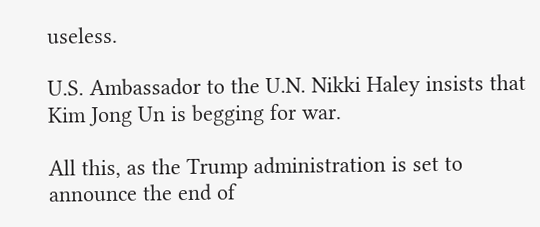useless.

U.S. Ambassador to the U.N. Nikki Haley insists that Kim Jong Un is begging for war.

All this, as the Trump administration is set to announce the end of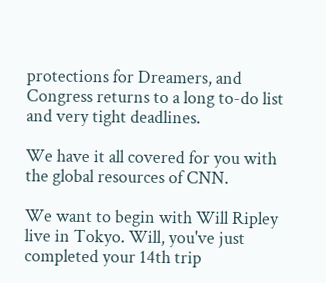protections for Dreamers, and Congress returns to a long to-do list and very tight deadlines.

We have it all covered for you with the global resources of CNN.

We want to begin with Will Ripley live in Tokyo. Will, you've just completed your 14th trip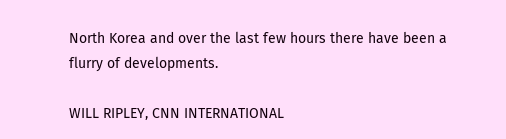North Korea and over the last few hours there have been a flurry of developments.

WILL RIPLEY, CNN INTERNATIONAL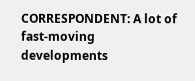CORRESPONDENT: A lot of fast-moving developments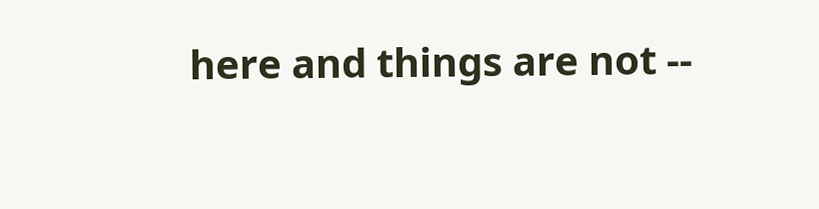here and things are not --